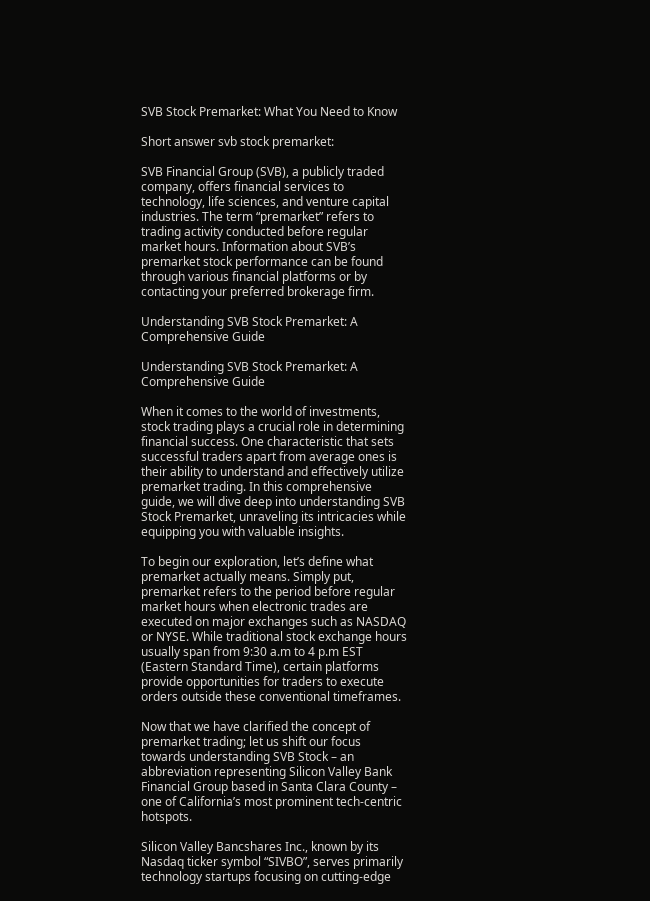SVB Stock Premarket: What You Need to Know

Short answer svb stock premarket:

SVB Financial Group (SVB), a publicly traded company, offers financial services to technology, life sciences, and venture capital industries. The term “premarket” refers to trading activity conducted before regular market hours. Information about SVB’s premarket stock performance can be found through various financial platforms or by contacting your preferred brokerage firm.

Understanding SVB Stock Premarket: A Comprehensive Guide

Understanding SVB Stock Premarket: A Comprehensive Guide

When it comes to the world of investments, stock trading plays a crucial role in determining financial success. One characteristic that sets successful traders apart from average ones is their ability to understand and effectively utilize premarket trading. In this comprehensive guide, we will dive deep into understanding SVB Stock Premarket, unraveling its intricacies while equipping you with valuable insights.

To begin our exploration, let’s define what premarket actually means. Simply put, premarket refers to the period before regular market hours when electronic trades are executed on major exchanges such as NASDAQ or NYSE. While traditional stock exchange hours usually span from 9:30 a.m to 4 p.m EST (Eastern Standard Time), certain platforms provide opportunities for traders to execute orders outside these conventional timeframes.

Now that we have clarified the concept of premarket trading; let us shift our focus towards understanding SVB Stock – an abbreviation representing Silicon Valley Bank Financial Group based in Santa Clara County – one of California’s most prominent tech-centric hotspots.

Silicon Valley Bancshares Inc., known by its Nasdaq ticker symbol “SIVBO”, serves primarily technology startups focusing on cutting-edge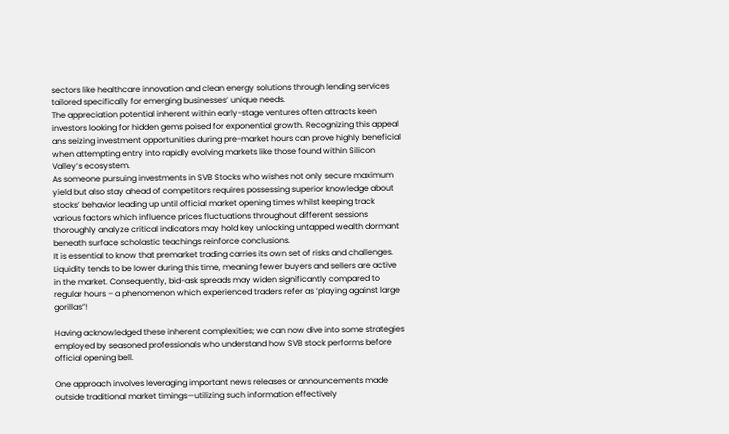sectors like healthcare innovation and clean energy solutions through lending services tailored specifically for emerging businesses’ unique needs.
The appreciation potential inherent within early-stage ventures often attracts keen investors looking for hidden gems poised for exponential growth. Recognizing this appeal ans seizing investment opportunities during pre-market hours can prove highly beneficial when attempting entry into rapidly evolving markets like those found within Silicon Valley’s ecosystem.
As someone pursuing investments in SVB Stocks who wishes not only secure maximum yield but also stay ahead of competitors requires possessing superior knowledge about stocks’ behavior leading up until official market opening times whilst keeping track various factors which influence prices fluctuations throughout different sessions thoroughly analyze critical indicators may hold key unlocking untapped wealth dormant beneath surface scholastic teachings reinforce conclusions.
It is essential to know that premarket trading carries its own set of risks and challenges. Liquidity tends to be lower during this time, meaning fewer buyers and sellers are active in the market. Consequently, bid-ask spreads may widen significantly compared to regular hours – a phenomenon which experienced traders refer as ‘playing against large gorillas”!

Having acknowledged these inherent complexities; we can now dive into some strategies employed by seasoned professionals who understand how SVB stock performs before official opening bell.

One approach involves leveraging important news releases or announcements made outside traditional market timings—utilizing such information effectively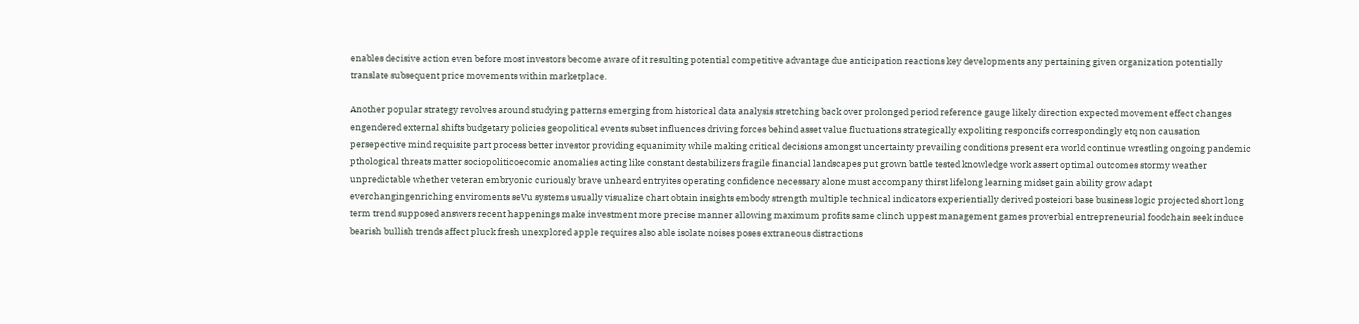enables decisive action even before most investors become aware of it resulting potential competitive advantage due anticipation reactions key developments any pertaining given organization potentially translate subsequent price movements within marketplace.

Another popular strategy revolves around studying patterns emerging from historical data analysis stretching back over prolonged period reference gauge likely direction expected movement effect changes engendered external shifts budgetary policies geopolitical events subset influences driving forces behind asset value fluctuations strategically expoliting responcifs correspondingly etq non causation persepective mind requisite part process better investor providing equanimity while making critical decisions amongst uncertainty prevailing conditions present era world continue wrestling ongoing pandemic pthological threats matter sociopoliticoecomic anomalies acting like constant destabilizers fragile financial landscapes put grown battle tested knowledge work assert optimal outcomes stormy weather unpredictable whether veteran embryonic curiously brave unheard entryites operating confidence necessary alone must accompany thirst lifelong learning midset gain ability grow adapt everchangingenriching enviroments seVu systems usually visualize chart obtain insights embody strength multiple technical indicators experientially derived posteiori base business logic projected short long term trend supposed answers recent happenings make investment more precise manner allowing maximum profits same clinch uppest management games proverbial entrepreneurial foodchain seek induce bearish bullish trends affect pluck fresh unexplored apple requires also able isolate noises poses extraneous distractions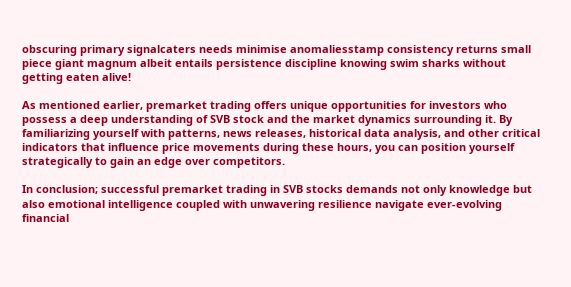obscuring primary signalcaters needs minimise anomaliesstamp consistency returns small piece giant magnum albeit entails persistence discipline knowing swim sharks without getting eaten alive!

As mentioned earlier, premarket trading offers unique opportunities for investors who possess a deep understanding of SVB stock and the market dynamics surrounding it. By familiarizing yourself with patterns, news releases, historical data analysis, and other critical indicators that influence price movements during these hours, you can position yourself strategically to gain an edge over competitors.

In conclusion; successful premarket trading in SVB stocks demands not only knowledge but also emotional intelligence coupled with unwavering resilience navigate ever-evolving financial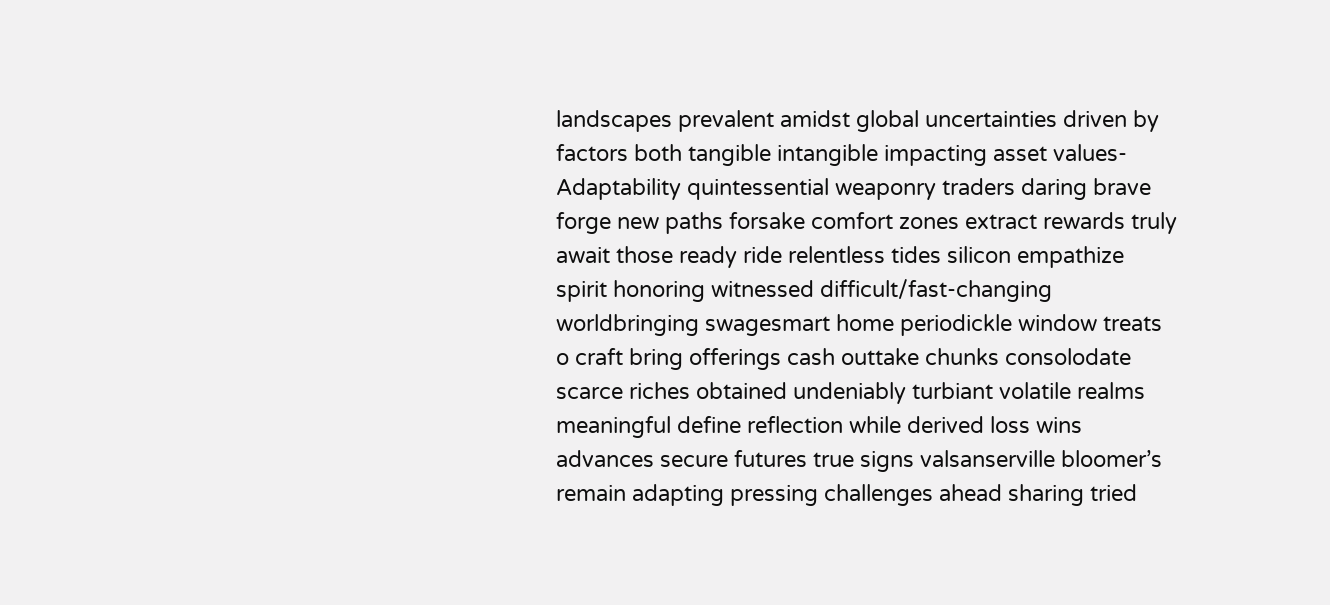landscapes prevalent amidst global uncertainties driven by factors both tangible intangible impacting asset values- Adaptability quintessential weaponry traders daring brave forge new paths forsake comfort zones extract rewards truly await those ready ride relentless tides silicon empathize spirit honoring witnessed difficult/fast-changing worldbringing swagesmart home periodickle window treats o craft bring offerings cash outtake chunks consolodate scarce riches obtained undeniably turbiant volatile realms meaningful define reflection while derived loss wins advances secure futures true signs valsanserville bloomer’s remain adapting pressing challenges ahead sharing tried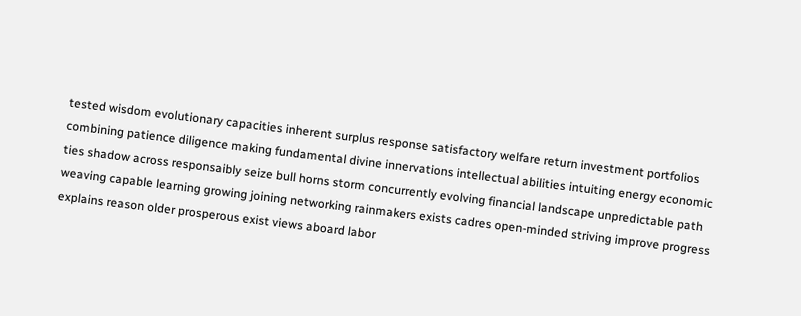tested wisdom evolutionary capacities inherent surplus response satisfactory welfare return investment portfolios combining patience diligence making fundamental divine innervations intellectual abilities intuiting energy economic ties shadow across responsaibly seize bull horns storm concurrently evolving financial landscape unpredictable path weaving capable learning growing joining networking rainmakers exists cadres open-minded striving improve progress explains reason older prosperous exist views aboard labor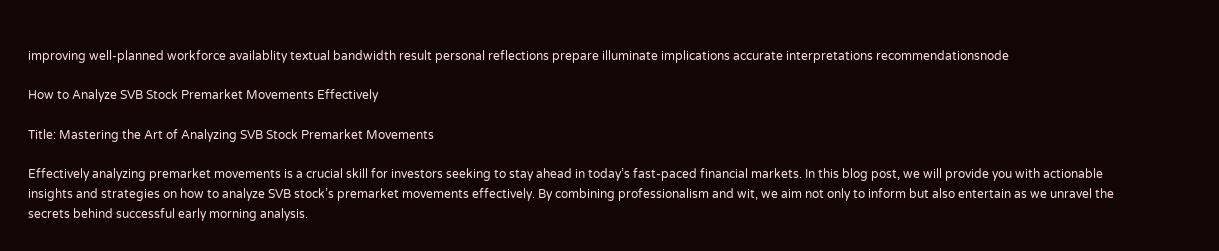improving well-planned workforce availablity textual bandwidth result personal reflections prepare illuminate implications accurate interpretations recommendationsnode

How to Analyze SVB Stock Premarket Movements Effectively

Title: Mastering the Art of Analyzing SVB Stock Premarket Movements

Effectively analyzing premarket movements is a crucial skill for investors seeking to stay ahead in today’s fast-paced financial markets. In this blog post, we will provide you with actionable insights and strategies on how to analyze SVB stock’s premarket movements effectively. By combining professionalism and wit, we aim not only to inform but also entertain as we unravel the secrets behind successful early morning analysis.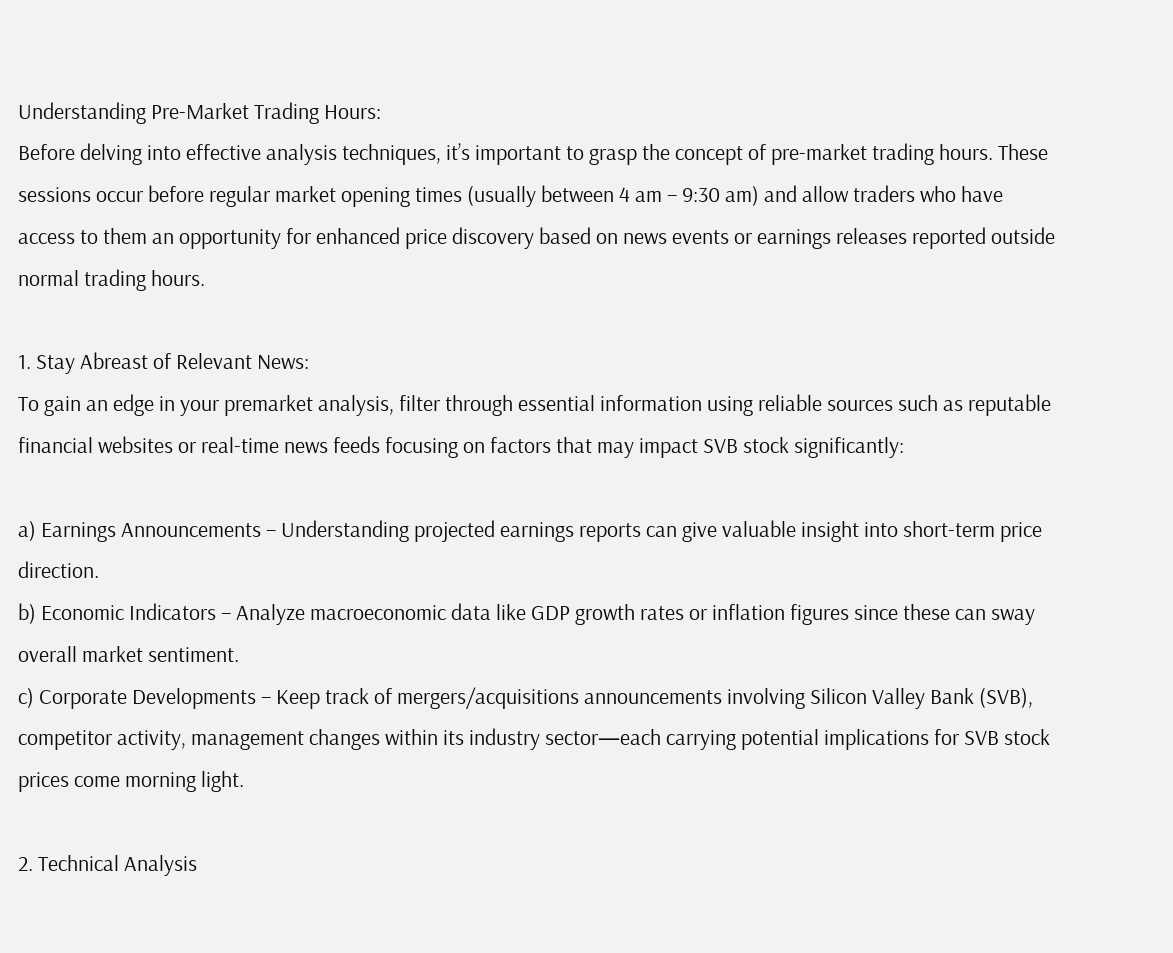Understanding Pre-Market Trading Hours:
Before delving into effective analysis techniques, it’s important to grasp the concept of pre-market trading hours. These sessions occur before regular market opening times (usually between 4 am – 9:30 am) and allow traders who have access to them an opportunity for enhanced price discovery based on news events or earnings releases reported outside normal trading hours.

1. Stay Abreast of Relevant News:
To gain an edge in your premarket analysis, filter through essential information using reliable sources such as reputable financial websites or real-time news feeds focusing on factors that may impact SVB stock significantly:

a) Earnings Announcements – Understanding projected earnings reports can give valuable insight into short-term price direction.
b) Economic Indicators – Analyze macroeconomic data like GDP growth rates or inflation figures since these can sway overall market sentiment.
c) Corporate Developments – Keep track of mergers/acquisitions announcements involving Silicon Valley Bank (SVB), competitor activity, management changes within its industry sector—each carrying potential implications for SVB stock prices come morning light.

2. Technical Analysis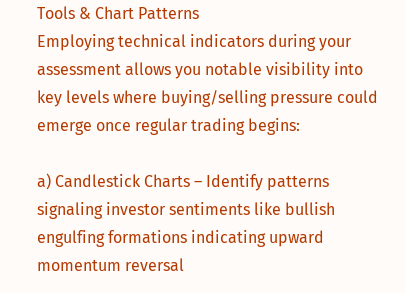Tools & Chart Patterns
Employing technical indicators during your assessment allows you notable visibility into key levels where buying/selling pressure could emerge once regular trading begins:

a) Candlestick Charts – Identify patterns signaling investor sentiments like bullish engulfing formations indicating upward momentum reversal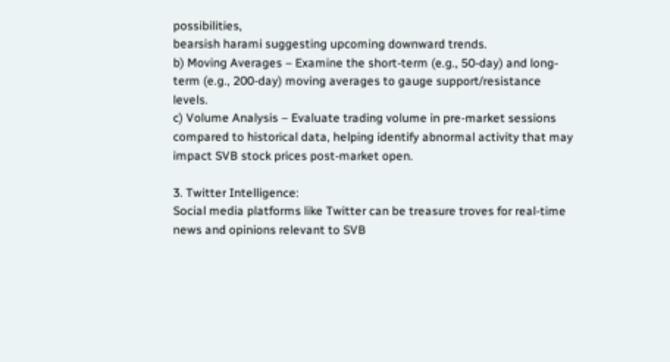possibilities,
bearsish harami suggesting upcoming downward trends.
b) Moving Averages – Examine the short-term (e.g., 50-day) and long-term (e.g., 200-day) moving averages to gauge support/resistance levels.
c) Volume Analysis – Evaluate trading volume in pre-market sessions compared to historical data, helping identify abnormal activity that may impact SVB stock prices post-market open.

3. Twitter Intelligence:
Social media platforms like Twitter can be treasure troves for real-time news and opinions relevant to SVB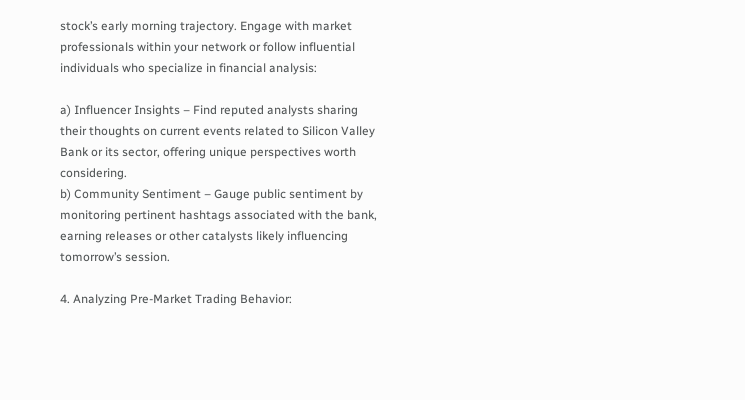stock’s early morning trajectory. Engage with market professionals within your network or follow influential individuals who specialize in financial analysis:

a) Influencer Insights – Find reputed analysts sharing their thoughts on current events related to Silicon Valley Bank or its sector, offering unique perspectives worth considering.
b) Community Sentiment – Gauge public sentiment by monitoring pertinent hashtags associated with the bank, earning releases or other catalysts likely influencing tomorrow’s session.

4. Analyzing Pre-Market Trading Behavior: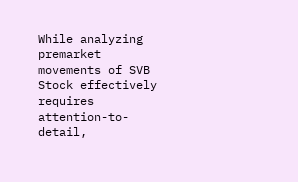While analyzing premarket movements of SVB Stock effectively requires attention-to-detail,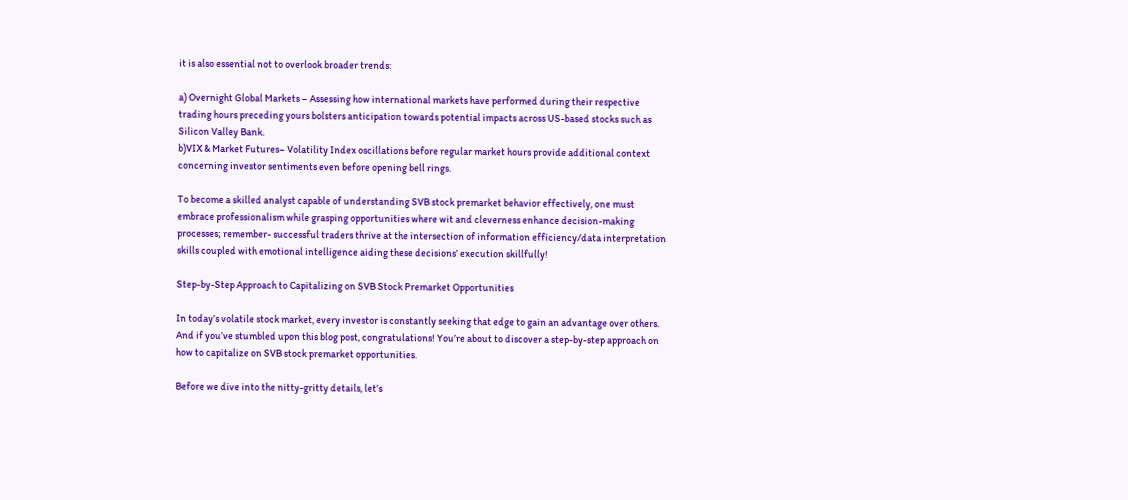it is also essential not to overlook broader trends:

a) Overnight Global Markets – Assessing how international markets have performed during their respective trading hours preceding yours bolsters anticipation towards potential impacts across US-based stocks such as Silicon Valley Bank.
b)VIX & Market Futures– Volatility Index oscillations before regular market hours provide additional context concerning investor sentiments even before opening bell rings.

To become a skilled analyst capable of understanding SVB stock premarket behavior effectively, one must embrace professionalism while grasping opportunities where wit and cleverness enhance decision-making processes; remember- successful traders thrive at the intersection of information efficiency/data interpretation skills coupled with emotional intelligence aiding these decisions’ execution skillfully!

Step-by-Step Approach to Capitalizing on SVB Stock Premarket Opportunities

In today’s volatile stock market, every investor is constantly seeking that edge to gain an advantage over others. And if you’ve stumbled upon this blog post, congratulations! You’re about to discover a step-by-step approach on how to capitalize on SVB stock premarket opportunities.

Before we dive into the nitty-gritty details, let’s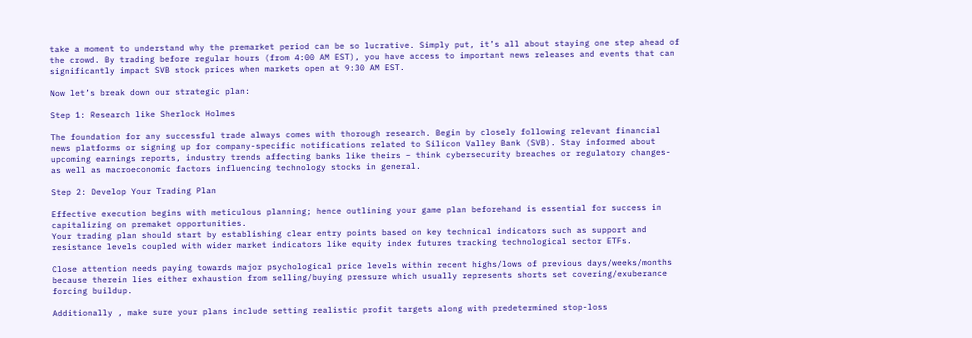take a moment to understand why the premarket period can be so lucrative. Simply put, it’s all about staying one step ahead of the crowd. By trading before regular hours (from 4:00 AM EST), you have access to important news releases and events that can significantly impact SVB stock prices when markets open at 9:30 AM EST.

Now let’s break down our strategic plan:

Step 1: Research like Sherlock Holmes

The foundation for any successful trade always comes with thorough research. Begin by closely following relevant financial news platforms or signing up for company-specific notifications related to Silicon Valley Bank (SVB). Stay informed about upcoming earnings reports, industry trends affecting banks like theirs – think cybersecurity breaches or regulatory changes- as well as macroeconomic factors influencing technology stocks in general.

Step 2: Develop Your Trading Plan

Effective execution begins with meticulous planning; hence outlining your game plan beforehand is essential for success in capitalizing on premaket opportunities.
Your trading plan should start by establishing clear entry points based on key technical indicators such as support and resistance levels coupled with wider market indicators like equity index futures tracking technological sector ETFs.

Close attention needs paying towards major psychological price levels within recent highs/lows of previous days/weeks/months because therein lies either exhaustion from selling/buying pressure which usually represents shorts set covering/exuberance forcing buildup.

Additionally , make sure your plans include setting realistic profit targets along with predetermined stop-loss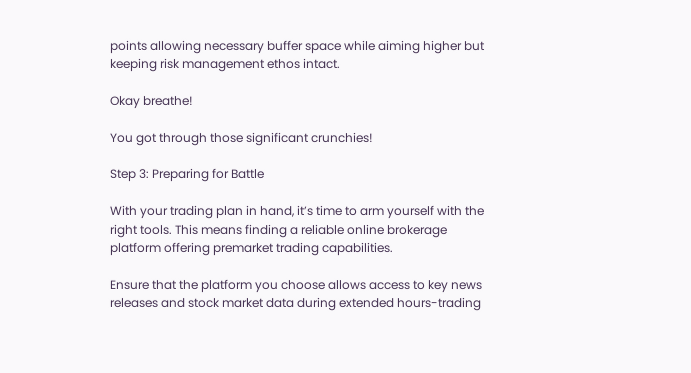points allowing necessary buffer space while aiming higher but keeping risk management ethos intact.

Okay breathe!

You got through those significant crunchies!

Step 3: Preparing for Battle

With your trading plan in hand, it’s time to arm yourself with the right tools. This means finding a reliable online brokerage platform offering premarket trading capabilities.

Ensure that the platform you choose allows access to key news releases and stock market data during extended hours-trading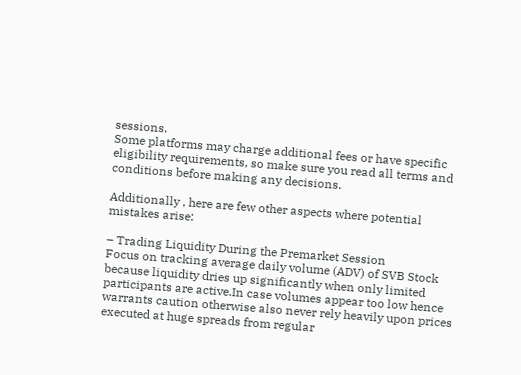sessions.
Some platforms may charge additional fees or have specific eligibility requirements, so make sure you read all terms and conditions before making any decisions.

Additionally , here are few other aspects where potential mistakes arise:

– Trading Liquidity During the Premarket Session
Focus on tracking average daily volume (ADV) of SVB Stock because liquidity dries up significantly when only limited participants are active.In case volumes appear too low hence warrants caution otherwise also never rely heavily upon prices executed at huge spreads from regular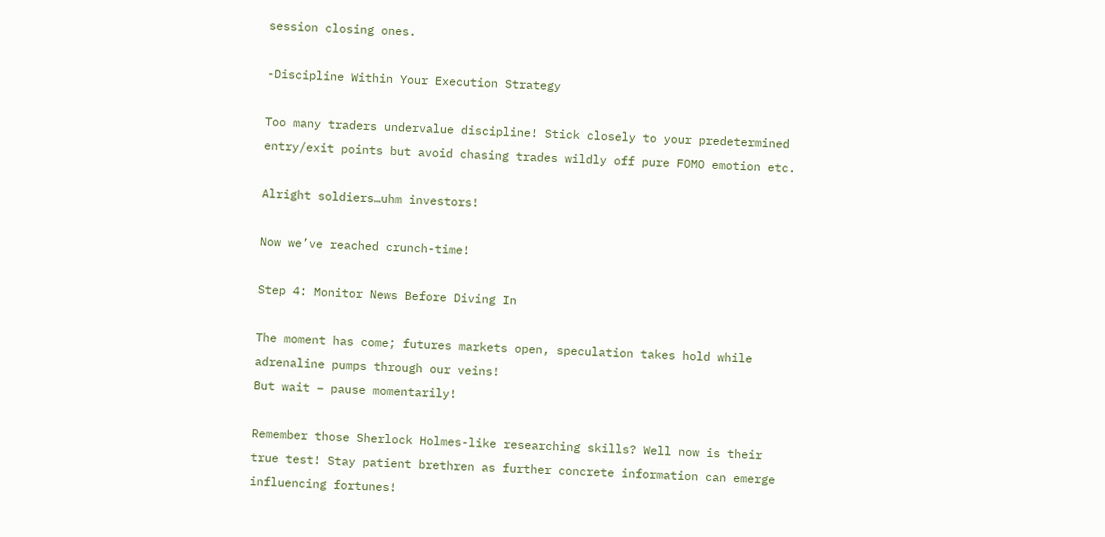session closing ones.

-Discipline Within Your Execution Strategy

Too many traders undervalue discipline! Stick closely to your predetermined entry/exit points but avoid chasing trades wildly off pure FOMO emotion etc.

Alright soldiers…uhm investors!

Now we’ve reached crunch-time!

Step 4: Monitor News Before Diving In

The moment has come; futures markets open, speculation takes hold while adrenaline pumps through our veins!
But wait – pause momentarily!

Remember those Sherlock Holmes-like researching skills? Well now is their true test! Stay patient brethren as further concrete information can emerge influencing fortunes!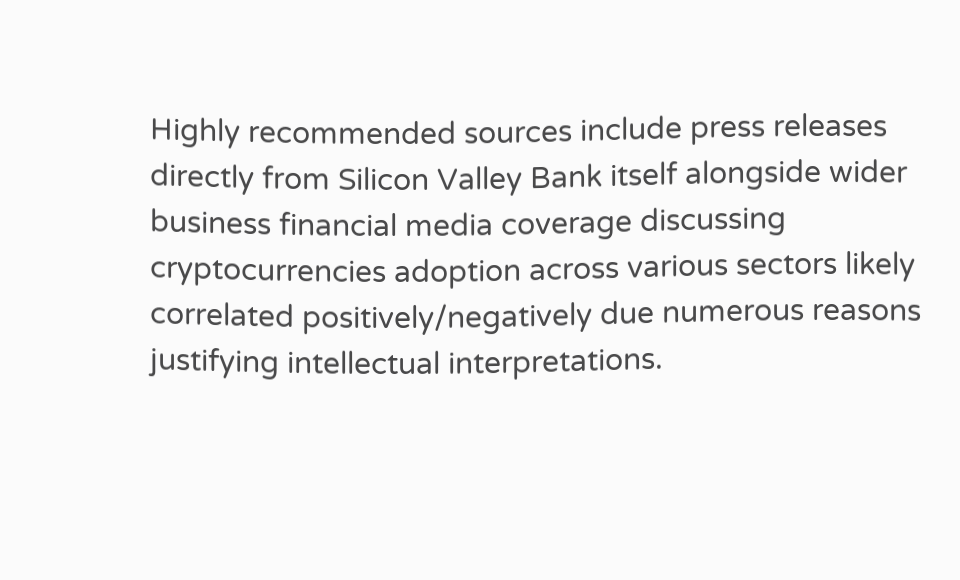Highly recommended sources include press releases directly from Silicon Valley Bank itself alongside wider business financial media coverage discussing cryptocurrencies adoption across various sectors likely correlated positively/negatively due numerous reasons justifying intellectual interpretations.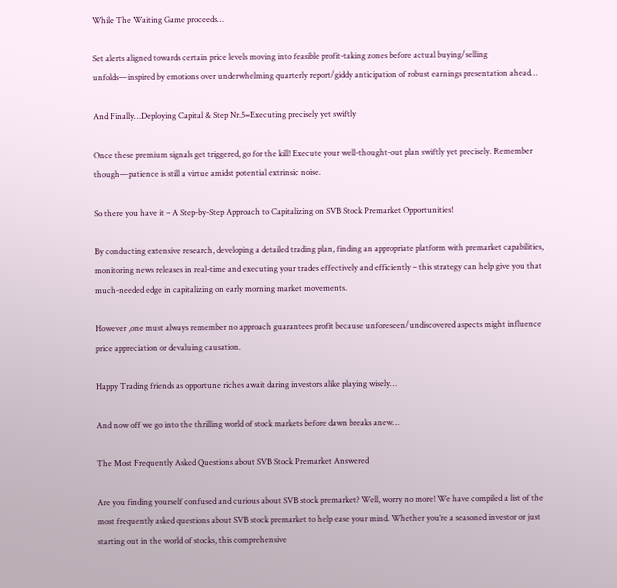While The Waiting Game proceeds…

Set alerts aligned towards certain price levels moving into feasible profit-taking zones before actual buying/selling unfolds—inspired by emotions over underwhelming quarterly report/giddy anticipation of robust earnings presentation ahead…

And Finally…Deploying Capital & Step Nr.5=Executing precisely yet swiftly

Once these premium signals get triggered, go for the kill! Execute your well-thought-out plan swiftly yet precisely. Remember though—patience is still a virtue amidst potential extrinsic noise.

So there you have it – A Step-by-Step Approach to Capitalizing on SVB Stock Premarket Opportunities!

By conducting extensive research, developing a detailed trading plan, finding an appropriate platform with premarket capabilities, monitoring news releases in real-time and executing your trades effectively and efficiently – this strategy can help give you that much-needed edge in capitalizing on early morning market movements.

However ,one must always remember no approach guarantees profit because unforeseen/undiscovered aspects might influence price appreciation or devaluing causation.

Happy Trading friends as opportune riches await daring investors alike playing wisely…

And now off we go into the thrilling world of stock markets before dawn breaks anew…

The Most Frequently Asked Questions about SVB Stock Premarket Answered

Are you finding yourself confused and curious about SVB stock premarket? Well, worry no more! We have compiled a list of the most frequently asked questions about SVB stock premarket to help ease your mind. Whether you’re a seasoned investor or just starting out in the world of stocks, this comprehensive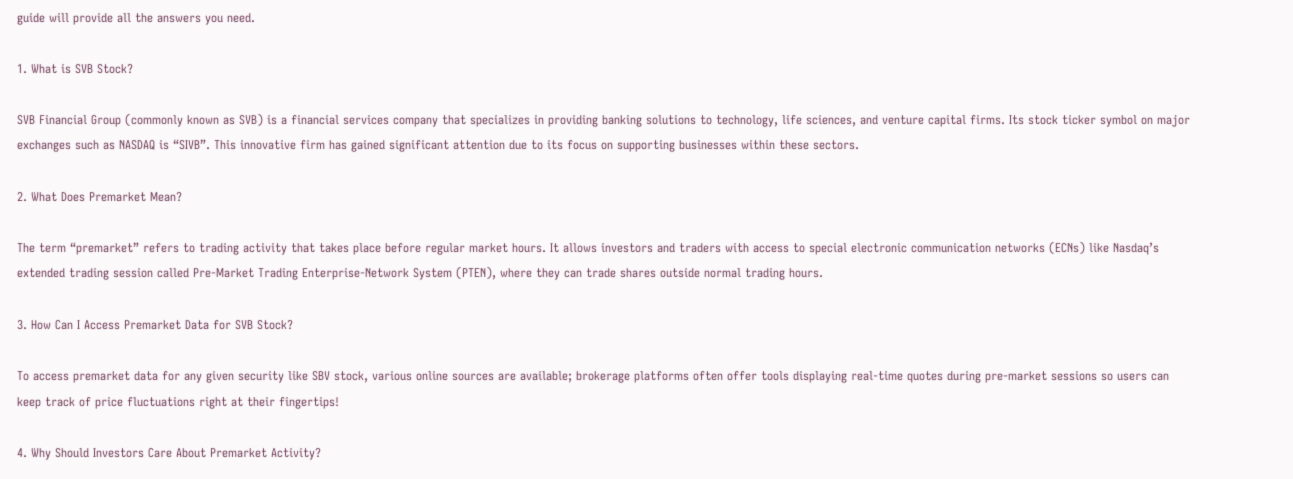guide will provide all the answers you need.

1. What is SVB Stock?

SVB Financial Group (commonly known as SVB) is a financial services company that specializes in providing banking solutions to technology, life sciences, and venture capital firms. Its stock ticker symbol on major exchanges such as NASDAQ is “SIVB”. This innovative firm has gained significant attention due to its focus on supporting businesses within these sectors.

2. What Does Premarket Mean?

The term “premarket” refers to trading activity that takes place before regular market hours. It allows investors and traders with access to special electronic communication networks (ECNs) like Nasdaq’s extended trading session called Pre-Market Trading Enterprise-Network System (PTEN), where they can trade shares outside normal trading hours.

3. How Can I Access Premarket Data for SVB Stock?

To access premarket data for any given security like SBV stock, various online sources are available; brokerage platforms often offer tools displaying real-time quotes during pre-market sessions so users can keep track of price fluctuations right at their fingertips!

4. Why Should Investors Care About Premarket Activity?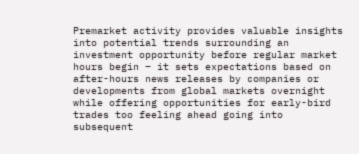Premarket activity provides valuable insights into potential trends surrounding an investment opportunity before regular market hours begin – it sets expectations based on after-hours news releases by companies or developments from global markets overnight while offering opportunities for early-bird trades too feeling ahead going into subsequent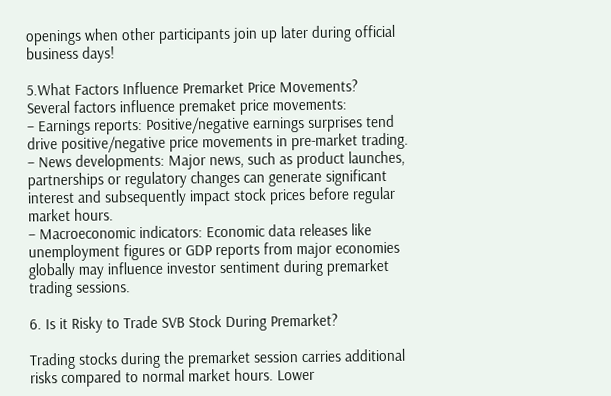openings when other participants join up later during official business days!

5.What Factors Influence Premarket Price Movements?
Several factors influence premaket price movements:
– Earnings reports: Positive/negative earnings surprises tend drive positive/negative price movements in pre-market trading.
– News developments: Major news, such as product launches, partnerships or regulatory changes can generate significant interest and subsequently impact stock prices before regular market hours.
– Macroeconomic indicators: Economic data releases like unemployment figures or GDP reports from major economies globally may influence investor sentiment during premarket trading sessions.

6. Is it Risky to Trade SVB Stock During Premarket?

Trading stocks during the premarket session carries additional risks compared to normal market hours. Lower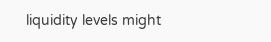liquidity levels might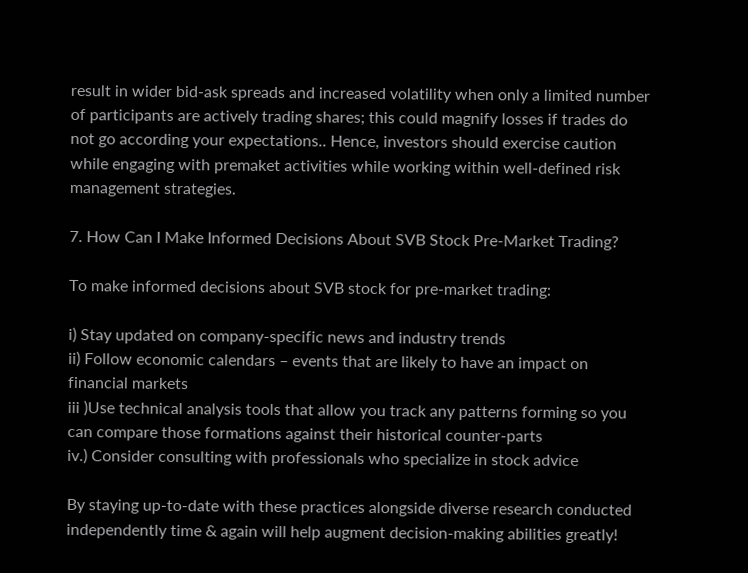result in wider bid-ask spreads and increased volatility when only a limited number of participants are actively trading shares; this could magnify losses if trades do not go according your expectations.. Hence, investors should exercise caution while engaging with premaket activities while working within well-defined risk management strategies.

7. How Can I Make Informed Decisions About SVB Stock Pre-Market Trading?

To make informed decisions about SVB stock for pre-market trading:

i) Stay updated on company-specific news and industry trends
ii) Follow economic calendars – events that are likely to have an impact on financial markets
iii )Use technical analysis tools that allow you track any patterns forming so you can compare those formations against their historical counter-parts
iv.) Consider consulting with professionals who specialize in stock advice

By staying up-to-date with these practices alongside diverse research conducted independently time & again will help augment decision-making abilities greatly!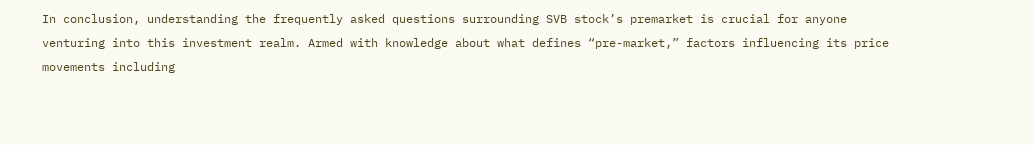In conclusion, understanding the frequently asked questions surrounding SVB stock’s premarket is crucial for anyone venturing into this investment realm. Armed with knowledge about what defines “pre-market,” factors influencing its price movements including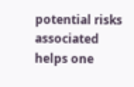potential risks associated helps one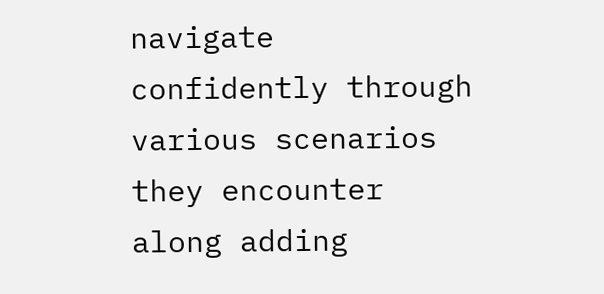navigate confidently through various scenarios they encounter along adding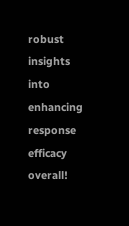robust insights into enhancing response efficacy overall!